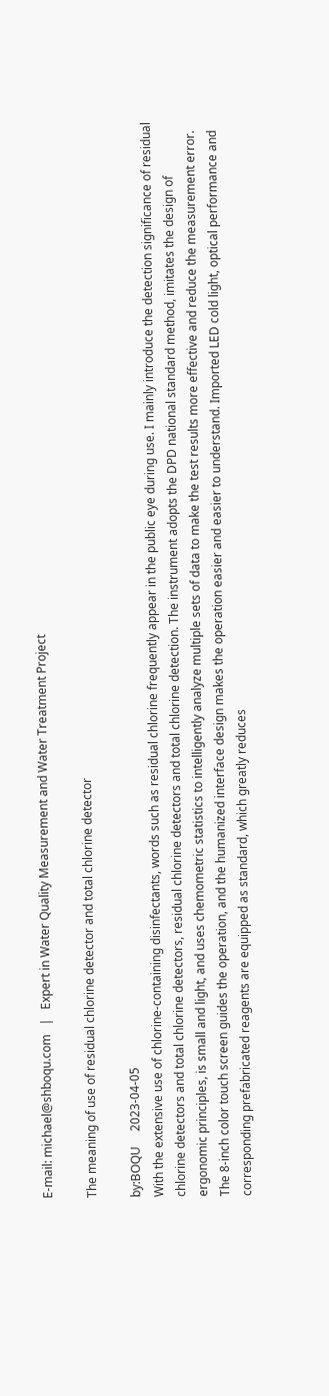E-mail: michael@shboqu.com   |   Expert in Water Quality Measurement and Water Treatment Project

The meaning of use of residual chlorine detector and total chlorine detector

by:BOQU     2023-04-05
With the extensive use of chlorine-containing disinfectants, words such as residual chlorine frequently appear in the public eye during use. I mainly introduce the detection significance of residual chlorine detectors and total chlorine detectors, residual chlorine detectors and total chlorine detection. The instrument adopts the DPD national standard method, imitates the design of ergonomic principles, is small and light, and uses chemometric statistics to intelligently analyze multiple sets of data to make the test results more effective and reduce the measurement error. The 8-inch color touch screen guides the operation, and the humanized interface design makes the operation easier and easier to understand. Imported LED cold light, optical performance and corresponding prefabricated reagents are equipped as standard, which greatly reduces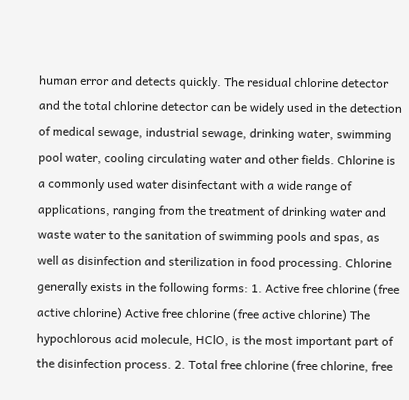human error and detects quickly. The residual chlorine detector and the total chlorine detector can be widely used in the detection of medical sewage, industrial sewage, drinking water, swimming pool water, cooling circulating water and other fields. Chlorine is a commonly used water disinfectant with a wide range of applications, ranging from the treatment of drinking water and waste water to the sanitation of swimming pools and spas, as well as disinfection and sterilization in food processing. Chlorine generally exists in the following forms: 1. Active free chlorine (free active chlorine) Active free chlorine (free active chlorine) The hypochlorous acid molecule, HClO, is the most important part of the disinfection process. 2. Total free chlorine (free chlorine, free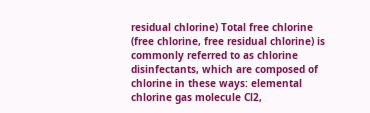residual chlorine) Total free chlorine (free chlorine, free residual chlorine) is commonly referred to as chlorine disinfectants, which are composed of chlorine in these ways: elemental chlorine gas molecule Cl2,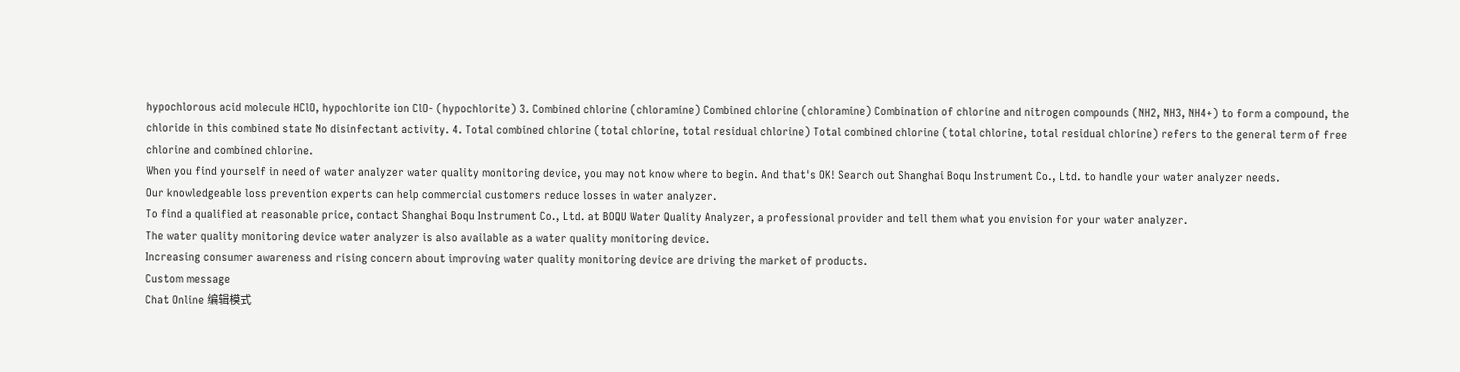hypochlorous acid molecule HClO, hypochlorite ion ClO- (hypochlorite) 3. Combined chlorine (chloramine) Combined chlorine (chloramine) Combination of chlorine and nitrogen compounds (NH2, NH3, NH4+) to form a compound, the chloride in this combined state No disinfectant activity. 4. Total combined chlorine (total chlorine, total residual chlorine) Total combined chlorine (total chlorine, total residual chlorine) refers to the general term of free chlorine and combined chlorine.
When you find yourself in need of water analyzer water quality monitoring device, you may not know where to begin. And that's OK! Search out Shanghai Boqu Instrument Co., Ltd. to handle your water analyzer needs.
Our knowledgeable loss prevention experts can help commercial customers reduce losses in water analyzer.
To find a qualified at reasonable price, contact Shanghai Boqu Instrument Co., Ltd. at BOQU Water Quality Analyzer, a professional provider and tell them what you envision for your water analyzer.
The water quality monitoring device water analyzer is also available as a water quality monitoring device.
Increasing consumer awareness and rising concern about improving water quality monitoring device are driving the market of products.
Custom message
Chat Online 编辑模式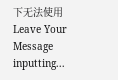下无法使用
Leave Your Message inputting...